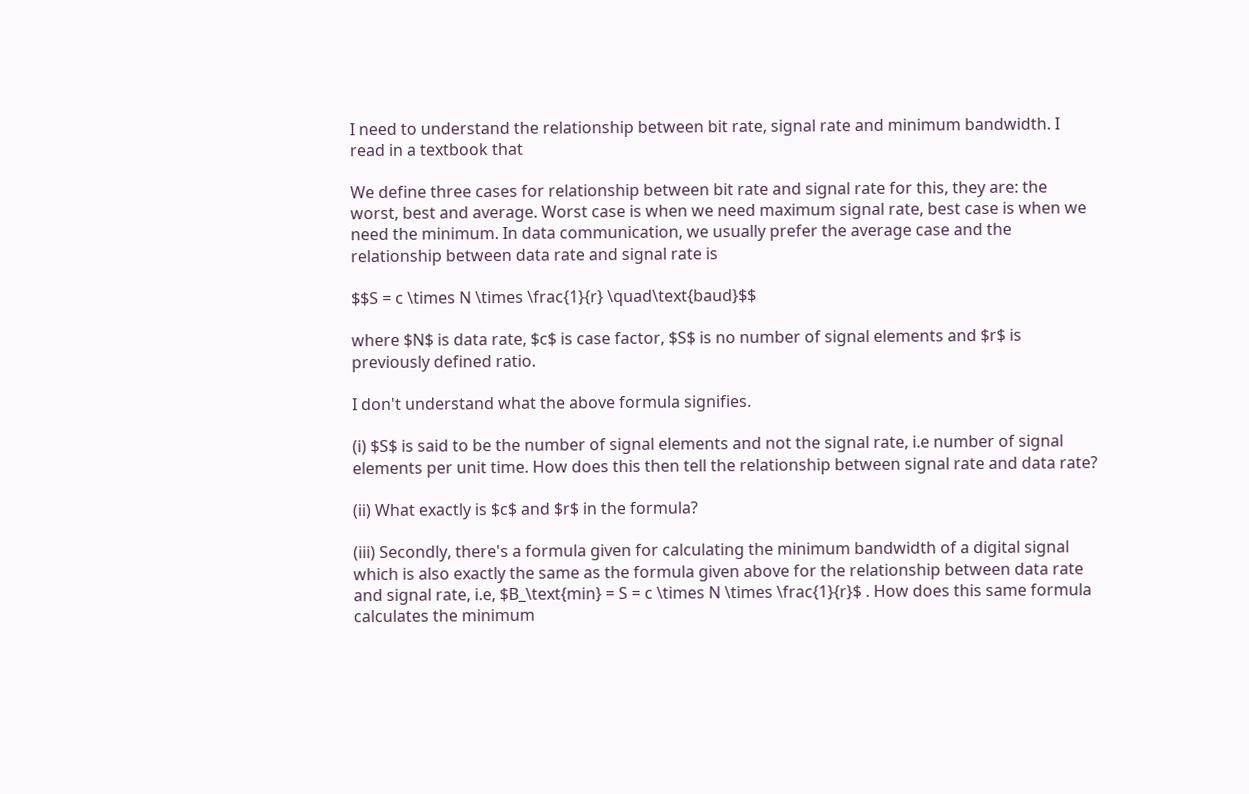I need to understand the relationship between bit rate, signal rate and minimum bandwidth. I read in a textbook that

We define three cases for relationship between bit rate and signal rate for this, they are: the worst, best and average. Worst case is when we need maximum signal rate, best case is when we need the minimum. In data communication, we usually prefer the average case and the relationship between data rate and signal rate is

$$S = c \times N \times \frac{1}{r} \quad\text{baud}$$

where $N$ is data rate, $c$ is case factor, $S$ is no number of signal elements and $r$ is previously defined ratio.

I don't understand what the above formula signifies.

(i) $S$ is said to be the number of signal elements and not the signal rate, i.e number of signal elements per unit time. How does this then tell the relationship between signal rate and data rate?

(ii) What exactly is $c$ and $r$ in the formula?

(iii) Secondly, there's a formula given for calculating the minimum bandwidth of a digital signal which is also exactly the same as the formula given above for the relationship between data rate and signal rate, i.e, $B_\text{min} = S = c \times N \times \frac{1}{r}$ . How does this same formula calculates the minimum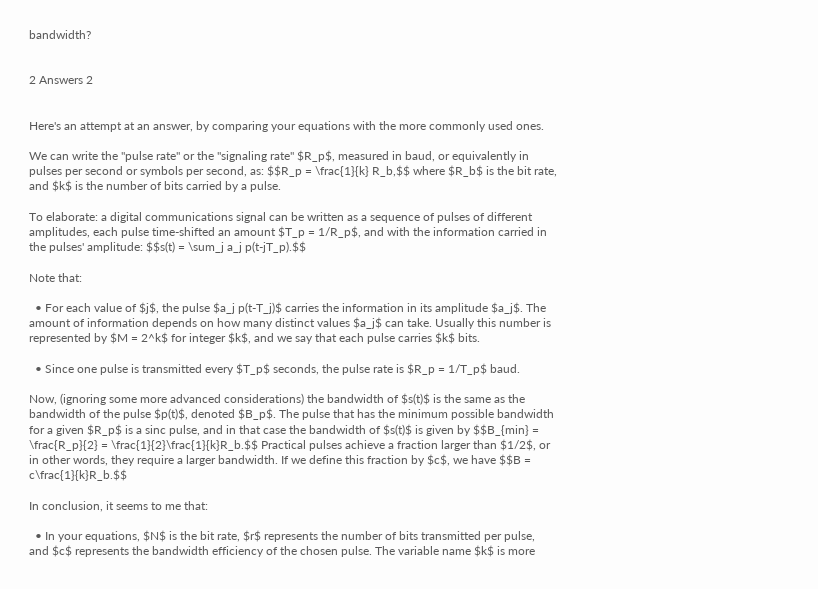bandwidth?


2 Answers 2


Here's an attempt at an answer, by comparing your equations with the more commonly used ones.

We can write the "pulse rate" or the "signaling rate" $R_p$, measured in baud, or equivalently in pulses per second or symbols per second, as: $$R_p = \frac{1}{k} R_b,$$ where $R_b$ is the bit rate, and $k$ is the number of bits carried by a pulse.

To elaborate: a digital communications signal can be written as a sequence of pulses of different amplitudes, each pulse time-shifted an amount $T_p = 1/R_p$, and with the information carried in the pulses' amplitude: $$s(t) = \sum_j a_j p(t-jT_p).$$

Note that:

  • For each value of $j$, the pulse $a_j p(t-T_j)$ carries the information in its amplitude $a_j$. The amount of information depends on how many distinct values $a_j$ can take. Usually this number is represented by $M = 2^k$ for integer $k$, and we say that each pulse carries $k$ bits.

  • Since one pulse is transmitted every $T_p$ seconds, the pulse rate is $R_p = 1/T_p$ baud.

Now, (ignoring some more advanced considerations) the bandwidth of $s(t)$ is the same as the bandwidth of the pulse $p(t)$, denoted $B_p$. The pulse that has the minimum possible bandwidth for a given $R_p$ is a sinc pulse, and in that case the bandwidth of $s(t)$ is given by $$B_{min} = \frac{R_p}{2} = \frac{1}{2}\frac{1}{k}R_b.$$ Practical pulses achieve a fraction larger than $1/2$, or in other words, they require a larger bandwidth. If we define this fraction by $c$, we have $$B = c\frac{1}{k}R_b.$$

In conclusion, it seems to me that:

  • In your equations, $N$ is the bit rate, $r$ represents the number of bits transmitted per pulse, and $c$ represents the bandwidth efficiency of the chosen pulse. The variable name $k$ is more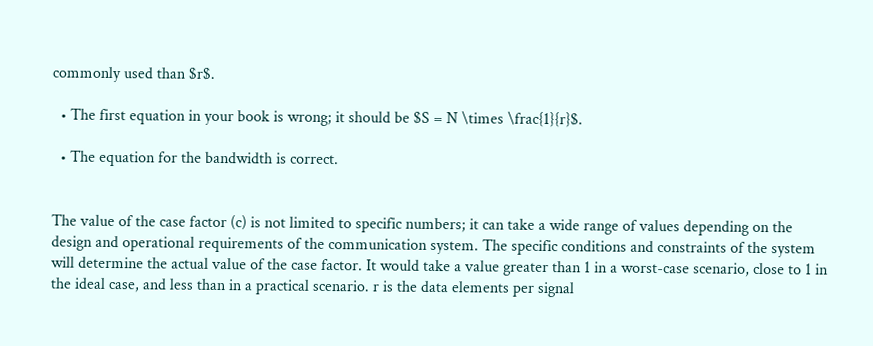commonly used than $r$.

  • The first equation in your book is wrong; it should be $S = N \times \frac{1}{r}$.

  • The equation for the bandwidth is correct.


The value of the case factor (c) is not limited to specific numbers; it can take a wide range of values depending on the design and operational requirements of the communication system. The specific conditions and constraints of the system will determine the actual value of the case factor. It would take a value greater than 1 in a worst-case scenario, close to 1 in the ideal case, and less than in a practical scenario. r is the data elements per signal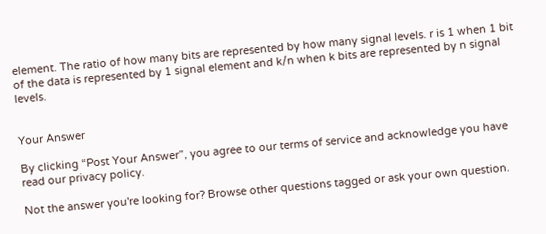element. The ratio of how many bits are represented by how many signal levels. r is 1 when 1 bit of the data is represented by 1 signal element and k/n when k bits are represented by n signal levels.


Your Answer

By clicking “Post Your Answer”, you agree to our terms of service and acknowledge you have read our privacy policy.

Not the answer you're looking for? Browse other questions tagged or ask your own question.